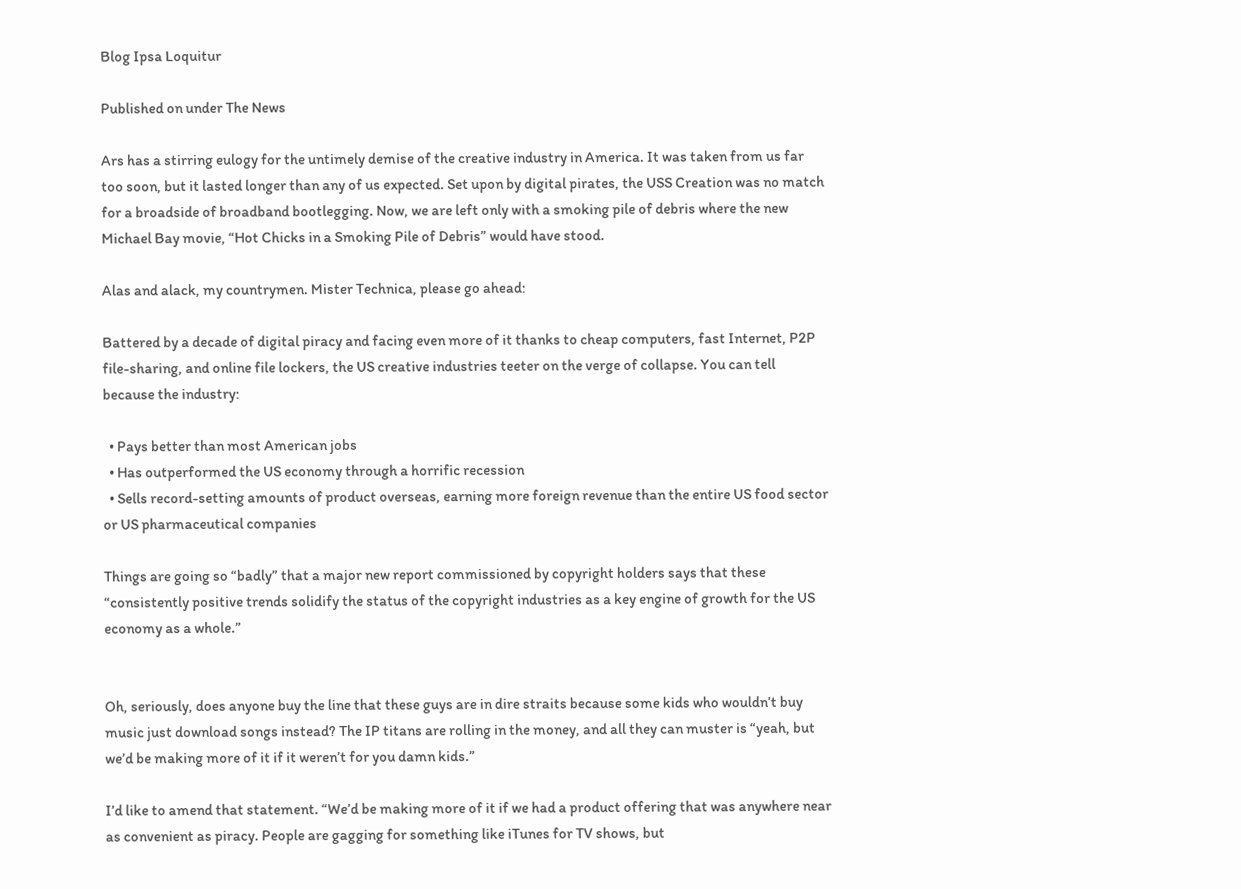Blog Ipsa Loquitur

Published on under The News

Ars has a stirring eulogy for the untimely demise of the creative industry in America. It was taken from us far too soon, but it lasted longer than any of us expected. Set upon by digital pirates, the USS Creation was no match for a broadside of broadband bootlegging. Now, we are left only with a smoking pile of debris where the new Michael Bay movie, “Hot Chicks in a Smoking Pile of Debris” would have stood.

Alas and alack, my countrymen. Mister Technica, please go ahead:

Battered by a decade of digital piracy and facing even more of it thanks to cheap computers, fast Internet, P2P file-sharing, and online file lockers, the US creative industries teeter on the verge of collapse. You can tell because the industry:

  • Pays better than most American jobs
  • Has outperformed the US economy through a horrific recession
  • Sells record-setting amounts of product overseas, earning more foreign revenue than the entire US food sector or US pharmaceutical companies

Things are going so “badly” that a major new report commissioned by copyright holders says that these “consistently positive trends solidify the status of the copyright industries as a key engine of growth for the US economy as a whole.”


Oh, seriously, does anyone buy the line that these guys are in dire straits because some kids who wouldn’t buy music just download songs instead? The IP titans are rolling in the money, and all they can muster is “yeah, but we’d be making more of it if it weren’t for you damn kids.”

I’d like to amend that statement. “We’d be making more of it if we had a product offering that was anywhere near as convenient as piracy. People are gagging for something like iTunes for TV shows, but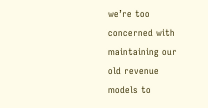we’re too concerned with maintaining our old revenue models to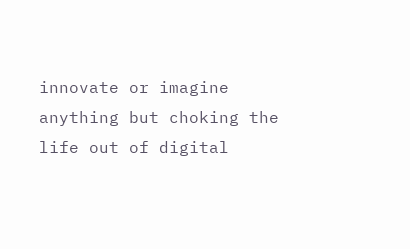innovate or imagine anything but choking the life out of digital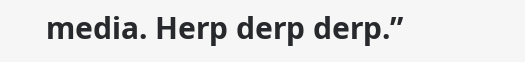media. Herp derp derp.”